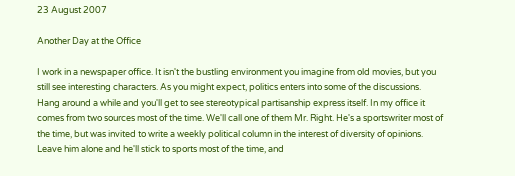23 August 2007

Another Day at the Office

I work in a newspaper office. It isn't the bustling environment you imagine from old movies, but you still see interesting characters. As you might expect, politics enters into some of the discussions.
Hang around a while and you'll get to see stereotypical partisanship express itself. In my office it comes from two sources most of the time. We'll call one of them Mr. Right. He's a sportswriter most of the time, but was invited to write a weekly political column in the interest of diversity of opinions. Leave him alone and he'll stick to sports most of the time, and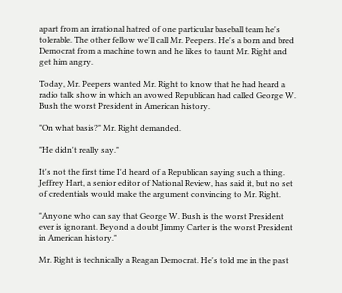apart from an irrational hatred of one particular baseball team he's tolerable. The other fellow we'll call Mr. Peepers. He's a born and bred Democrat from a machine town and he likes to taunt Mr. Right and get him angry.

Today, Mr. Peepers wanted Mr. Right to know that he had heard a radio talk show in which an avowed Republican had called George W. Bush the worst President in American history.

"On what basis?" Mr. Right demanded.

"He didn't really say."

It's not the first time I'd heard of a Republican saying such a thing. Jeffrey Hart, a senior editor of National Review, has said it, but no set of credentials would make the argument convincing to Mr. Right.

"Anyone who can say that George W. Bush is the worst President ever is ignorant. Beyond a doubt Jimmy Carter is the worst President in American history."

Mr. Right is technically a Reagan Democrat. He's told me in the past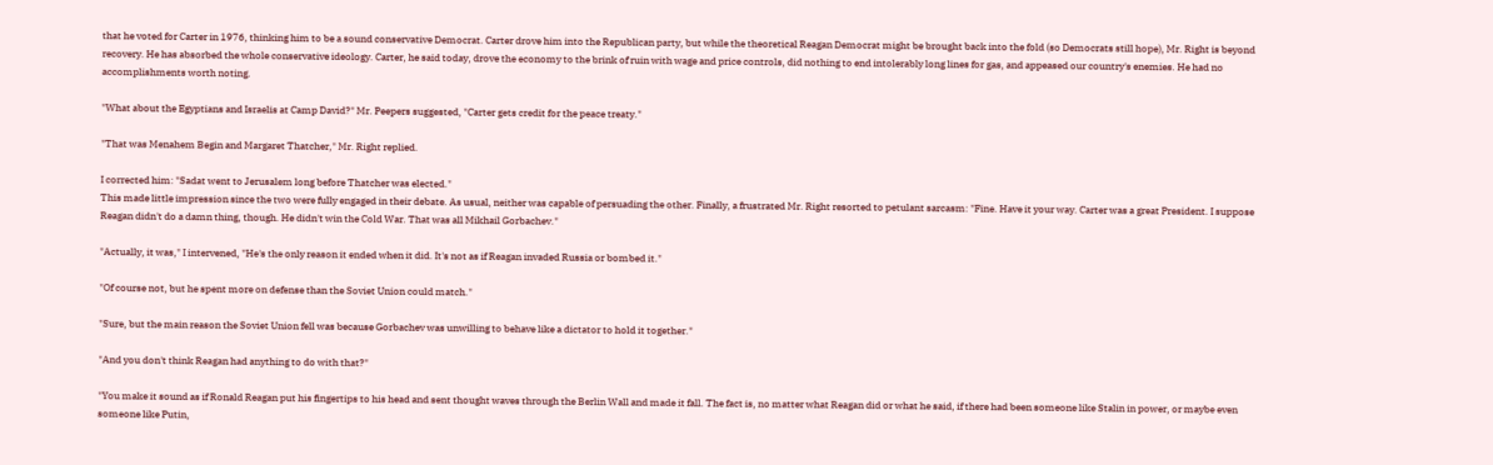that he voted for Carter in 1976, thinking him to be a sound conservative Democrat. Carter drove him into the Republican party, but while the theoretical Reagan Democrat might be brought back into the fold (so Democrats still hope), Mr. Right is beyond recovery. He has absorbed the whole conservative ideology. Carter, he said today, drove the economy to the brink of ruin with wage and price controls, did nothing to end intolerably long lines for gas, and appeased our country's enemies. He had no accomplishments worth noting.

"What about the Egyptians and Israelis at Camp David?" Mr. Peepers suggested, "Carter gets credit for the peace treaty."

"That was Menahem Begin and Margaret Thatcher," Mr. Right replied.

I corrected him: "Sadat went to Jerusalem long before Thatcher was elected."
This made little impression since the two were fully engaged in their debate. As usual, neither was capable of persuading the other. Finally, a frustrated Mr. Right resorted to petulant sarcasm: "Fine. Have it your way. Carter was a great President. I suppose Reagan didn't do a damn thing, though. He didn't win the Cold War. That was all Mikhail Gorbachev."

"Actually, it was," I intervened, "He's the only reason it ended when it did. It's not as if Reagan invaded Russia or bombed it."

"Of course not, but he spent more on defense than the Soviet Union could match."

"Sure, but the main reason the Soviet Union fell was because Gorbachev was unwilling to behave like a dictator to hold it together."

"And you don't think Reagan had anything to do with that?"

"You make it sound as if Ronald Reagan put his fingertips to his head and sent thought waves through the Berlin Wall and made it fall. The fact is, no matter what Reagan did or what he said, if there had been someone like Stalin in power, or maybe even someone like Putin,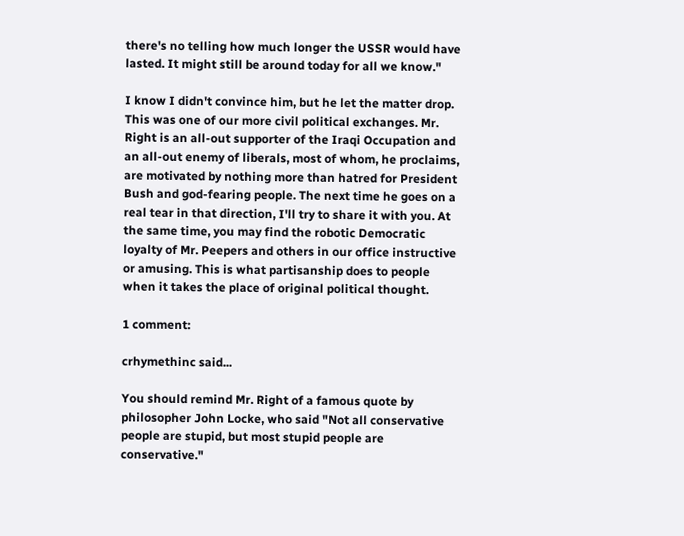there's no telling how much longer the USSR would have lasted. It might still be around today for all we know."

I know I didn't convince him, but he let the matter drop. This was one of our more civil political exchanges. Mr. Right is an all-out supporter of the Iraqi Occupation and an all-out enemy of liberals, most of whom, he proclaims, are motivated by nothing more than hatred for President Bush and god-fearing people. The next time he goes on a real tear in that direction, I'll try to share it with you. At the same time, you may find the robotic Democratic loyalty of Mr. Peepers and others in our office instructive or amusing. This is what partisanship does to people when it takes the place of original political thought.

1 comment:

crhymethinc said...

You should remind Mr. Right of a famous quote by philosopher John Locke, who said "Not all conservative people are stupid, but most stupid people are conservative."